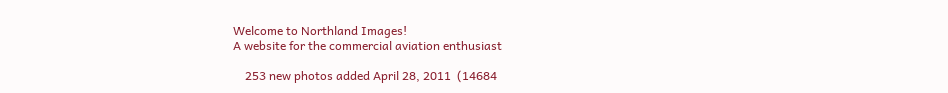Welcome to Northland Images!
A website for the commercial aviation enthusiast

    253 new photos added April 28, 2011  (14684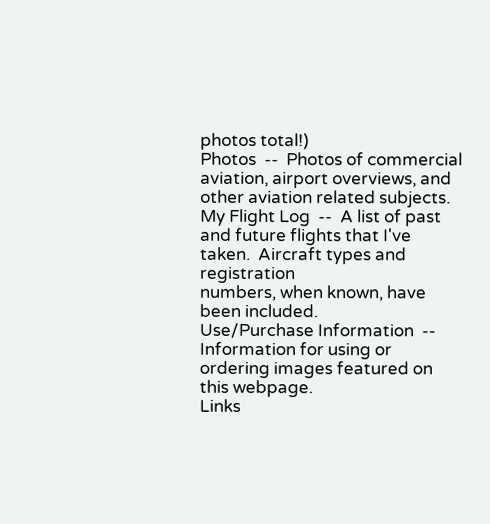photos total!)
Photos  --  Photos of commercial aviation, airport overviews, and other aviation related subjects.
My Flight Log  --  A list of past and future flights that I've taken.  Aircraft types and registration
numbers, when known, have been included.
Use/Purchase Information  --  Information for using or ordering images featured on this webpage.
Links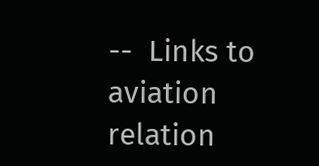--  Links to aviation relation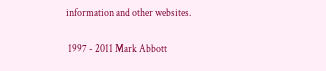information and other websites.


 1997 - 2011 Mark Abbott